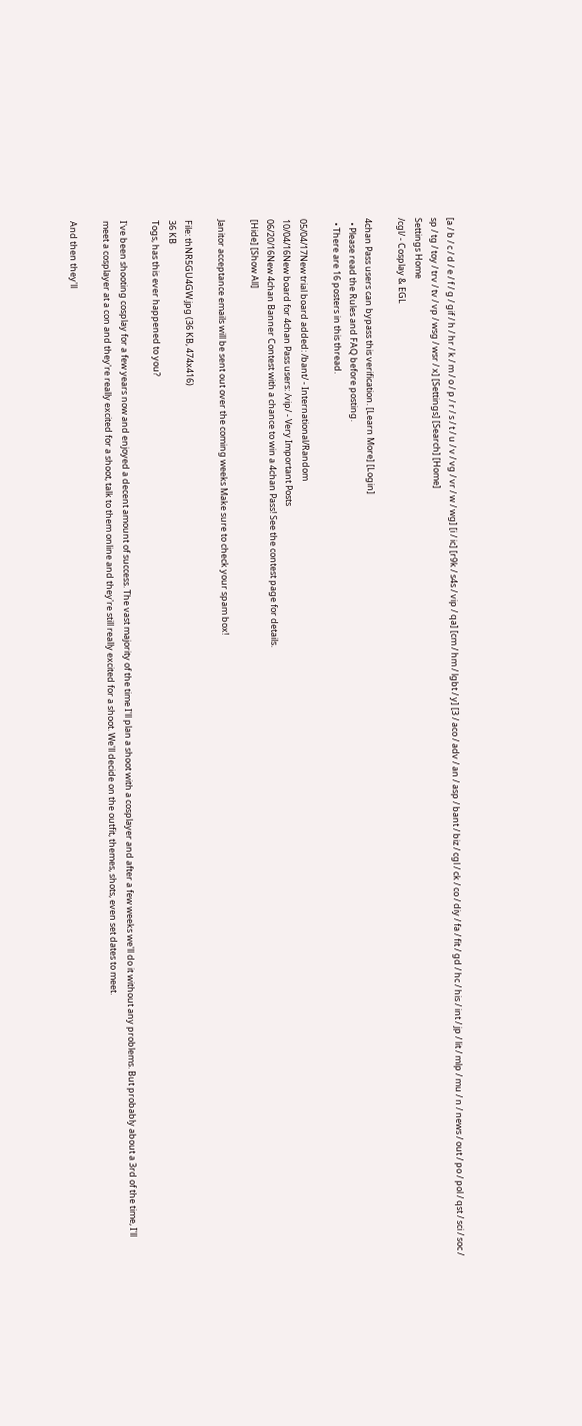[a / b / c / d / e / f / g / gif / h / hr / k / m / o / p / r / s / t / u / v / vg / vr / w / wg] [i / ic] [r9k / s4s / vip / qa] [cm / hm / lgbt / y] [3 / aco / adv / an / asp / bant / biz / cgl / ck / co / diy / fa / fit / gd / hc / his / int / jp / lit / mlp / mu / n / news / out / po / pol / qst / sci / soc / sp / tg / toy / trv / tv / vp / wsg / wsr / x] [Settings] [Search] [Home]
Settings Home
/cgl/ - Cosplay & EGL

4chan Pass users can bypass this verification. [Learn More] [Login]
  • Please read the Rules and FAQ before posting.
  • There are 16 posters in this thread.

05/04/17New trial board added: /bant/ - International/Random
10/04/16New board for 4chan Pass users: /vip/ - Very Important Posts
06/20/16New 4chan Banner Contest with a chance to win a 4chan Pass! See the contest page for details.
[Hide] [Show All]

Janitor acceptance emails will be sent out over the coming weeks Make sure to check your spam box!

File: thNR5GU4GW.jpg (36 KB, 474x416)
36 KB
Togs, has this ever happened to you?

I've been shooting cosplay for a few years now and enjoyed a decent amount of success. The vast majority of the time I'll plan a shoot with a cosplayer and after a few weeks we'll do it without any problems. But probably about a 3rd of the time, I'll meet a cosplayer at a con and they're really excited for a shoot, talk to them online and they're still really excited for a shoot. We'll decide on the outfit, themes, shots, even set dates to meet.

And then they'll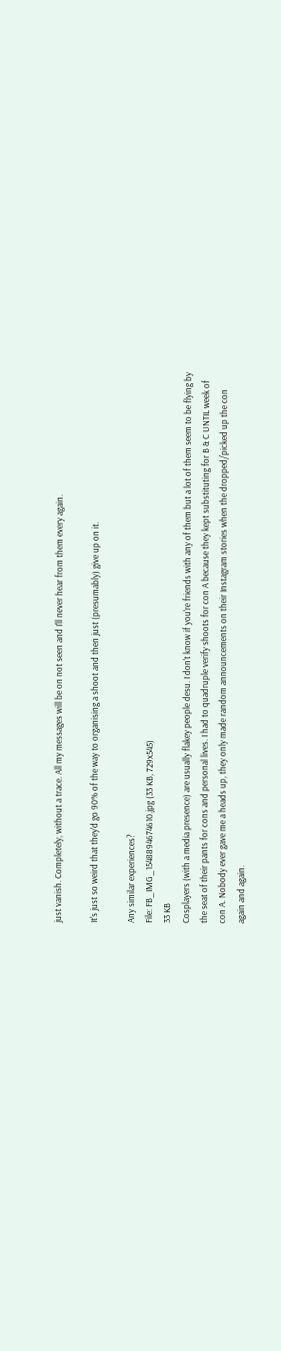just vanish. Completely, without a trace. All my messages will be on not seen and I'll never hear from them every again.

It's just so weird that they'd go 90% of the way to organising a shoot and then just (presumably) give up on it.

Any similar experiences?
File: FB_IMG_1548894674610.jpg (33 KB, 729x545)
33 KB
Cosplayers (with a media presence) are usually flakey people desu. I don't know if you're friends with any of them but a lot of them seem to be flying by the seat of their pants for cons and personal lives. I had to quadruple verify shoots for con A because they kept substituting for B & C UNTIL week of con A. Nobody ever gave me a heads up, they only made random announcements on their Instagram stories when the dropped/picked up the con again and again.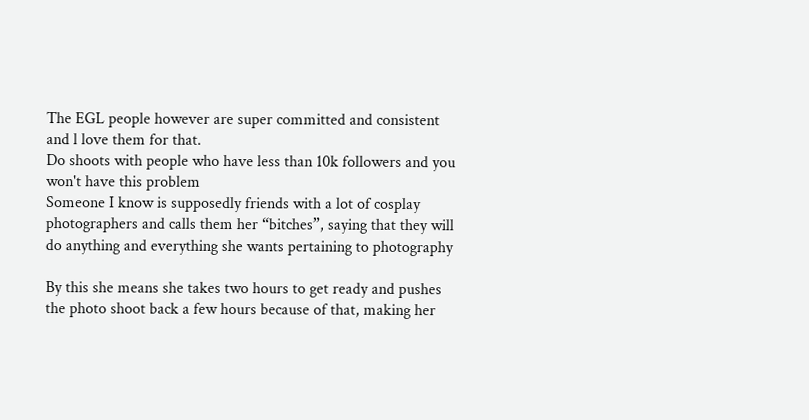The EGL people however are super committed and consistent and l love them for that.
Do shoots with people who have less than 10k followers and you won't have this problem
Someone I know is supposedly friends with a lot of cosplay photographers and calls them her “bitches”, saying that they will do anything and everything she wants pertaining to photography

By this she means she takes two hours to get ready and pushes the photo shoot back a few hours because of that, making her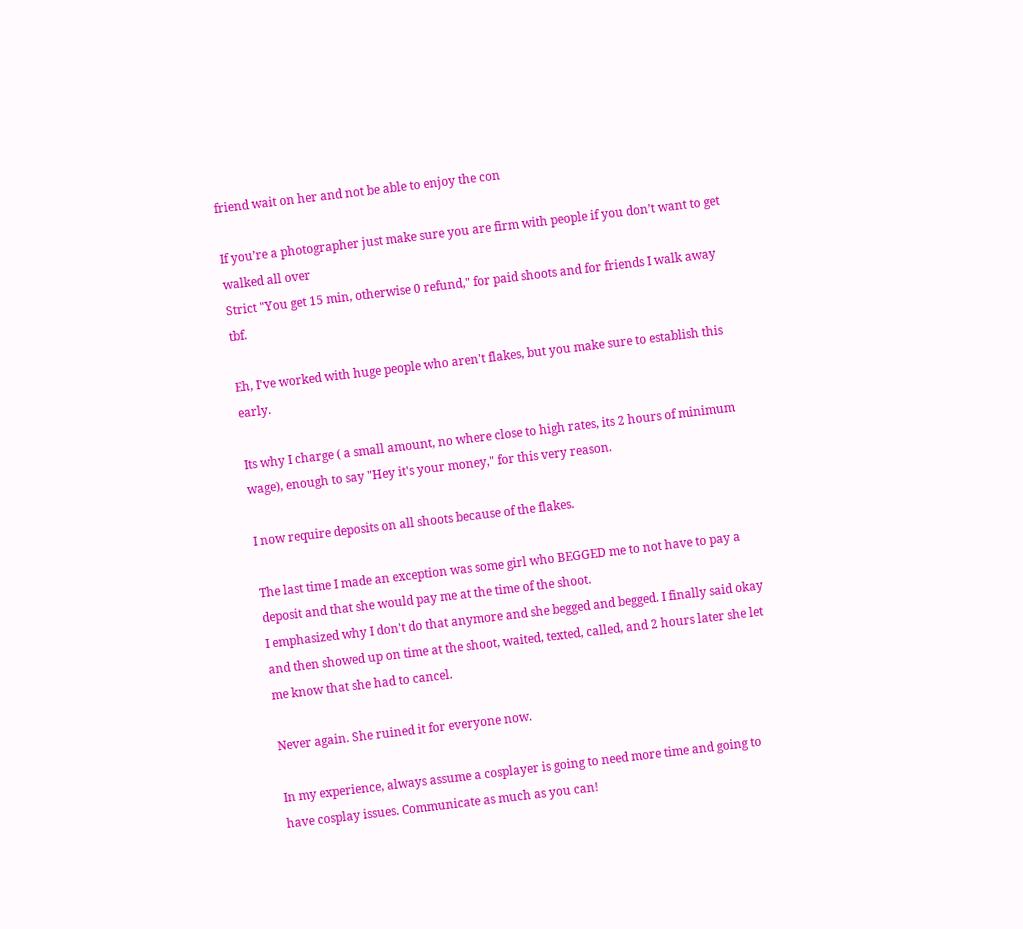friend wait on her and not be able to enjoy the con

If you’re a photographer just make sure you are firm with people if you don’t want to get walked all over
Strict "You get 15 min, otherwise 0 refund," for paid shoots and for friends I walk away tbf.

Eh, I've worked with huge people who aren't flakes, but you make sure to establish this early.

Its why I charge ( a small amount, no where close to high rates, its 2 hours of minimum wage), enough to say "Hey it's your money," for this very reason.

I now require deposits on all shoots because of the flakes.

The last time I made an exception was some girl who BEGGED me to not have to pay a deposit and that she would pay me at the time of the shoot.
I emphasized why I don't do that anymore and she begged and begged. I finally said okay and then showed up on time at the shoot, waited, texted, called, and 2 hours later she let me know that she had to cancel.

Never again. She ruined it for everyone now.

In my experience, always assume a cosplayer is going to need more time and going to have cosplay issues. Communicate as much as you can!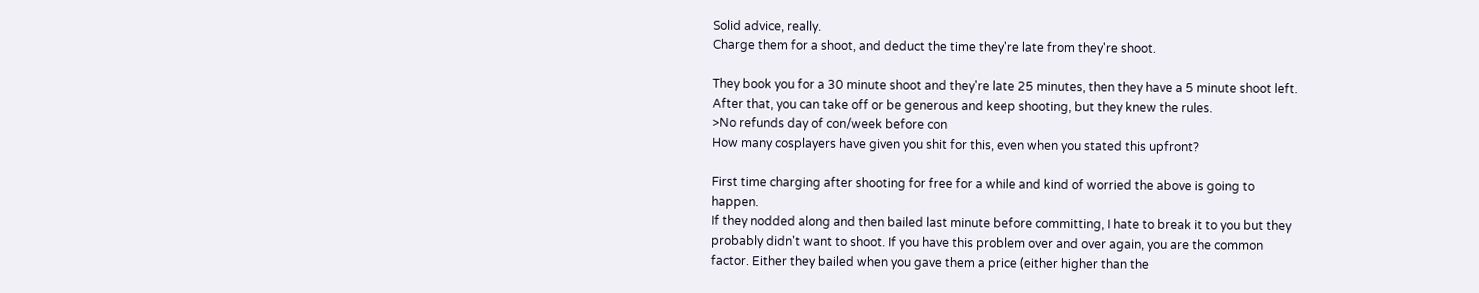Solid advice, really.
Charge them for a shoot, and deduct the time they're late from they're shoot.

They book you for a 30 minute shoot and they're late 25 minutes, then they have a 5 minute shoot left. After that, you can take off or be generous and keep shooting, but they knew the rules.
>No refunds day of con/week before con
How many cosplayers have given you shit for this, even when you stated this upfront?

First time charging after shooting for free for a while and kind of worried the above is going to happen.
If they nodded along and then bailed last minute before committing, I hate to break it to you but they probably didn't want to shoot. If you have this problem over and over again, you are the common factor. Either they bailed when you gave them a price (either higher than the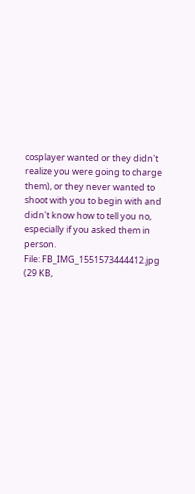cosplayer wanted or they didn't realize you were going to charge them), or they never wanted to shoot with you to begin with and didn't know how to tell you no, especially if you asked them in person.
File: FB_IMG_1551573444412.jpg (29 KB,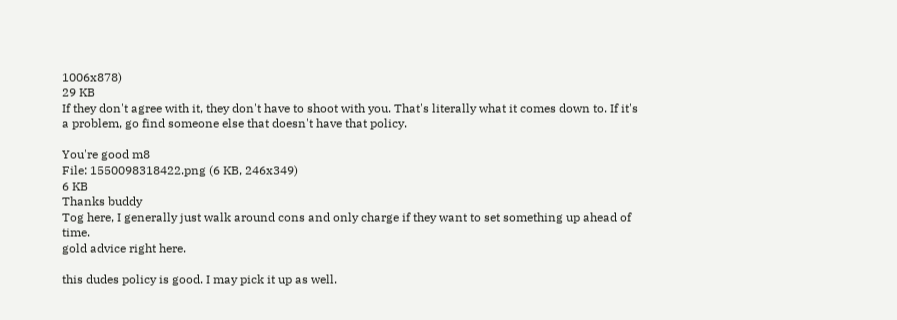1006x878)
29 KB
If they don't agree with it, they don't have to shoot with you. That's literally what it comes down to. If it's a problem, go find someone else that doesn't have that policy.

You're good m8
File: 1550098318422.png (6 KB, 246x349)
6 KB
Thanks buddy
Tog here, I generally just walk around cons and only charge if they want to set something up ahead of time.
gold advice right here.

this dudes policy is good. I may pick it up as well.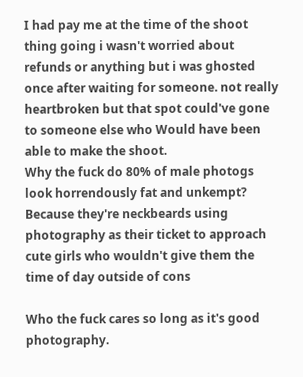I had pay me at the time of the shoot thing going i wasn't worried about refunds or anything but i was ghosted once after waiting for someone. not really heartbroken but that spot could've gone to someone else who Would have been able to make the shoot.
Why the fuck do 80% of male photogs look horrendously fat and unkempt?
Because they're neckbeards using photography as their ticket to approach cute girls who wouldn't give them the time of day outside of cons

Who the fuck cares so long as it's good photography.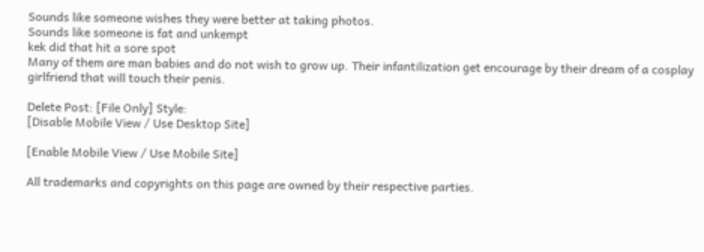Sounds like someone wishes they were better at taking photos.
Sounds like someone is fat and unkempt
kek did that hit a sore spot
Many of them are man babies and do not wish to grow up. Their infantilization get encourage by their dream of a cosplay girlfriend that will touch their penis.

Delete Post: [File Only] Style:
[Disable Mobile View / Use Desktop Site]

[Enable Mobile View / Use Mobile Site]

All trademarks and copyrights on this page are owned by their respective parties.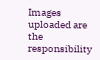Images uploaded are the responsibility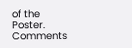of the Poster. Comments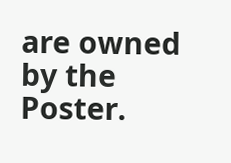are owned by the Poster.